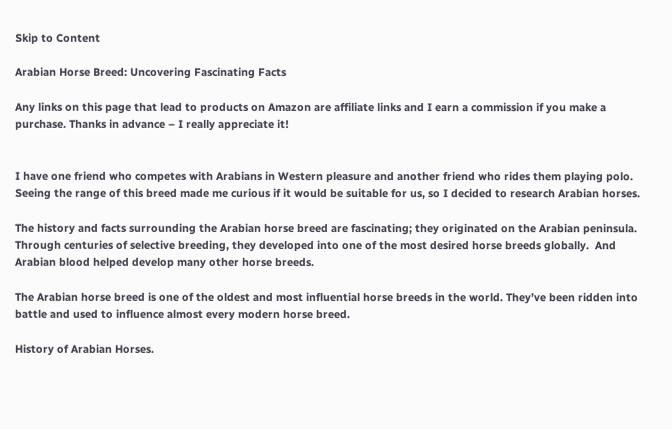Skip to Content

Arabian Horse Breed: Uncovering Fascinating Facts

Any links on this page that lead to products on Amazon are affiliate links and I earn a commission if you make a purchase. Thanks in advance – I really appreciate it!


I have one friend who competes with Arabians in Western pleasure and another friend who rides them playing polo. Seeing the range of this breed made me curious if it would be suitable for us, so I decided to research Arabian horses.

The history and facts surrounding the Arabian horse breed are fascinating; they originated on the Arabian peninsula. Through centuries of selective breeding, they developed into one of the most desired horse breeds globally.  And Arabian blood helped develop many other horse breeds.

The Arabian horse breed is one of the oldest and most influential horse breeds in the world. They’ve been ridden into battle and used to influence almost every modern horse breed.

History of Arabian Horses.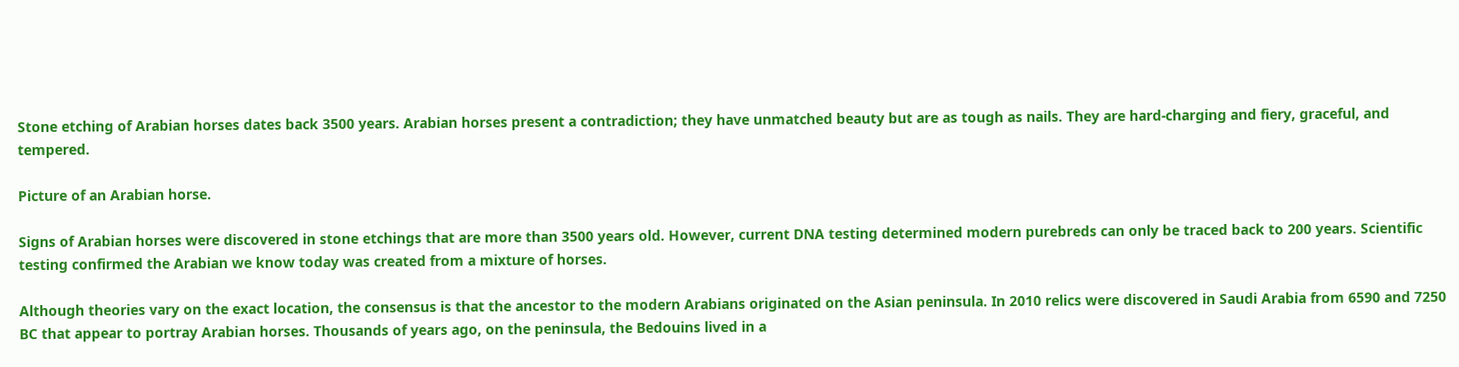Stone etching of Arabian horses dates back 3500 years. Arabian horses present a contradiction; they have unmatched beauty but are as tough as nails. They are hard-charging and fiery, graceful, and tempered.

Picture of an Arabian horse.

Signs of Arabian horses were discovered in stone etchings that are more than 3500 years old. However, current DNA testing determined modern purebreds can only be traced back to 200 years. Scientific testing confirmed the Arabian we know today was created from a mixture of horses.

Although theories vary on the exact location, the consensus is that the ancestor to the modern Arabians originated on the Asian peninsula. In 2010 relics were discovered in Saudi Arabia from 6590 and 7250 BC that appear to portray Arabian horses. Thousands of years ago, on the peninsula, the Bedouins lived in a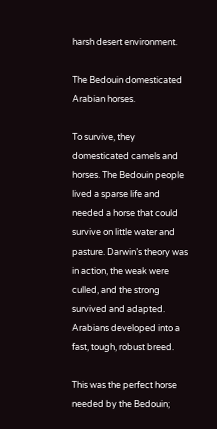harsh desert environment.

The Bedouin domesticated Arabian horses.

To survive, they domesticated camels and horses. The Bedouin people lived a sparse life and needed a horse that could survive on little water and pasture. Darwin’s theory was in action, the weak were culled, and the strong survived and adapted. Arabians developed into a fast, tough, robust breed.

This was the perfect horse needed by the Bedouin;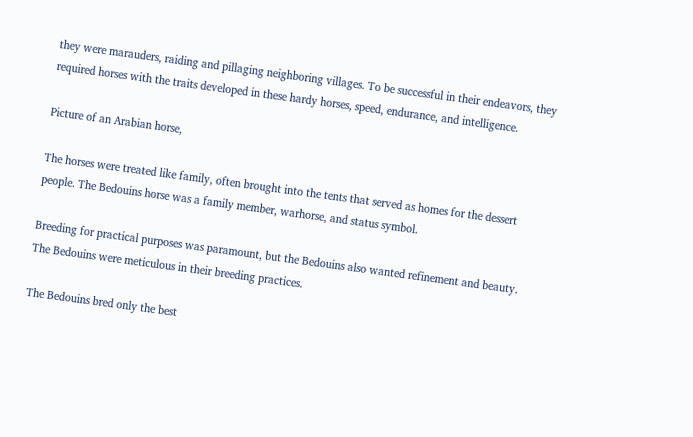they were marauders, raiding and pillaging neighboring villages. To be successful in their endeavors, they required horses with the traits developed in these hardy horses, speed, endurance, and intelligence.

Picture of an Arabian horse,

The horses were treated like family, often brought into the tents that served as homes for the dessert people. The Bedouins horse was a family member, warhorse, and status symbol.

Breeding for practical purposes was paramount, but the Bedouins also wanted refinement and beauty. The Bedouins were meticulous in their breeding practices.

The Bedouins bred only the best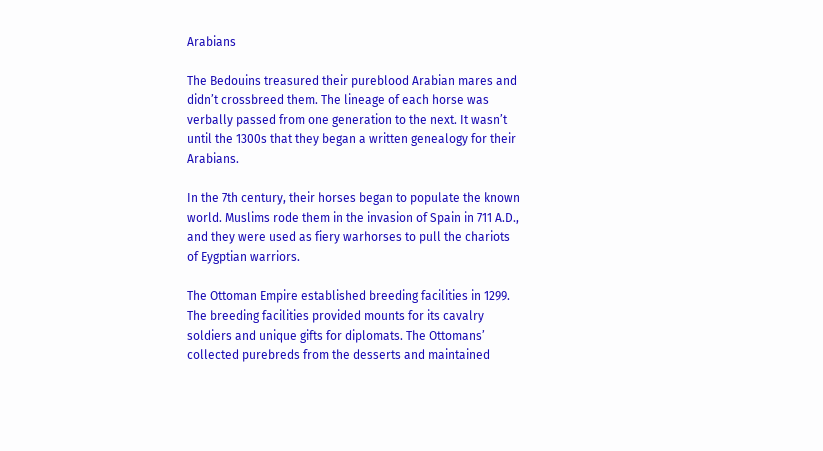Arabians

The Bedouins treasured their pureblood Arabian mares and didn’t crossbreed them. The lineage of each horse was verbally passed from one generation to the next. It wasn’t until the 1300s that they began a written genealogy for their Arabians.

In the 7th century, their horses began to populate the known world. Muslims rode them in the invasion of Spain in 711 A.D., and they were used as fiery warhorses to pull the chariots of Eygptian warriors.

The Ottoman Empire established breeding facilities in 1299. The breeding facilities provided mounts for its cavalry soldiers and unique gifts for diplomats. The Ottomans’ collected purebreds from the desserts and maintained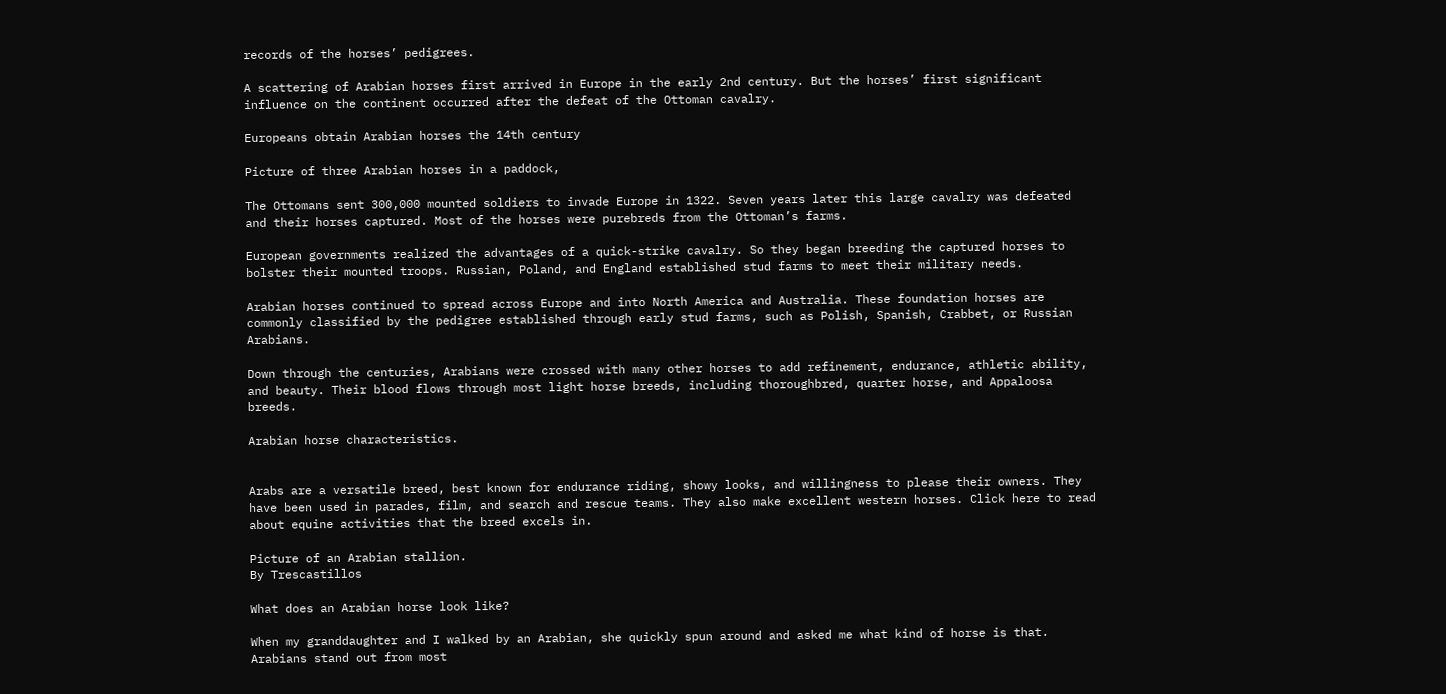records of the horses’ pedigrees.

A scattering of Arabian horses first arrived in Europe in the early 2nd century. But the horses’ first significant influence on the continent occurred after the defeat of the Ottoman cavalry.

Europeans obtain Arabian horses the 14th century

Picture of three Arabian horses in a paddock,

The Ottomans sent 300,000 mounted soldiers to invade Europe in 1322. Seven years later this large cavalry was defeated and their horses captured. Most of the horses were purebreds from the Ottoman’s farms.

European governments realized the advantages of a quick-strike cavalry. So they began breeding the captured horses to bolster their mounted troops. Russian, Poland, and England established stud farms to meet their military needs.

Arabian horses continued to spread across Europe and into North America and Australia. These foundation horses are commonly classified by the pedigree established through early stud farms, such as Polish, Spanish, Crabbet, or Russian Arabians.

Down through the centuries, Arabians were crossed with many other horses to add refinement, endurance, athletic ability, and beauty. Their blood flows through most light horse breeds, including thoroughbred, quarter horse, and Appaloosa breeds.

Arabian horse characteristics.


Arabs are a versatile breed, best known for endurance riding, showy looks, and willingness to please their owners. They have been used in parades, film, and search and rescue teams. They also make excellent western horses. Click here to read about equine activities that the breed excels in.

Picture of an Arabian stallion.
By Trescastillos

What does an Arabian horse look like?

When my granddaughter and I walked by an Arabian, she quickly spun around and asked me what kind of horse is that. Arabians stand out from most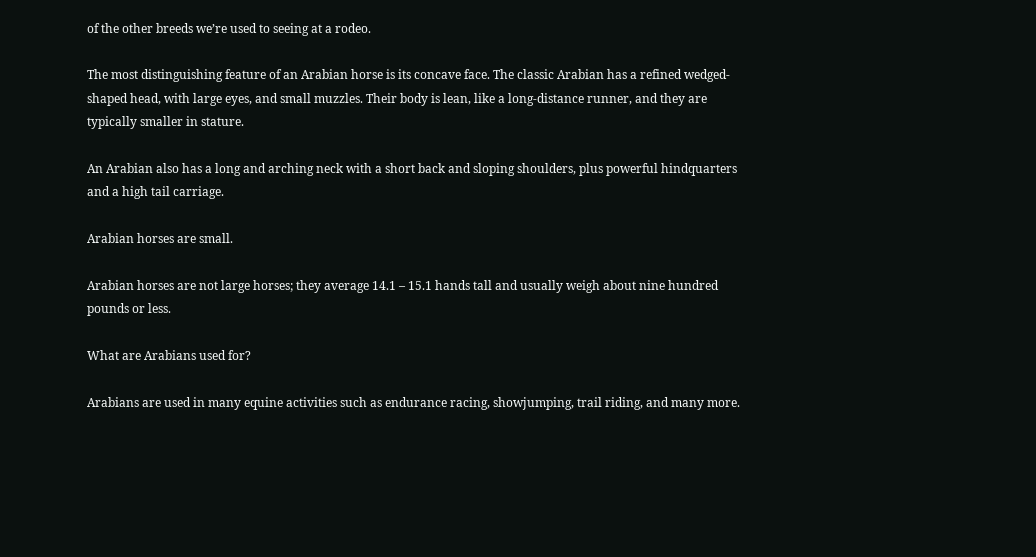of the other breeds we’re used to seeing at a rodeo.

The most distinguishing feature of an Arabian horse is its concave face. The classic Arabian has a refined wedged-shaped head, with large eyes, and small muzzles. Their body is lean, like a long-distance runner, and they are typically smaller in stature.

An Arabian also has a long and arching neck with a short back and sloping shoulders, plus powerful hindquarters and a high tail carriage.

Arabian horses are small.

Arabian horses are not large horses; they average 14.1 – 15.1 hands tall and usually weigh about nine hundred pounds or less.

What are Arabians used for?

Arabians are used in many equine activities such as endurance racing, showjumping, trail riding, and many more.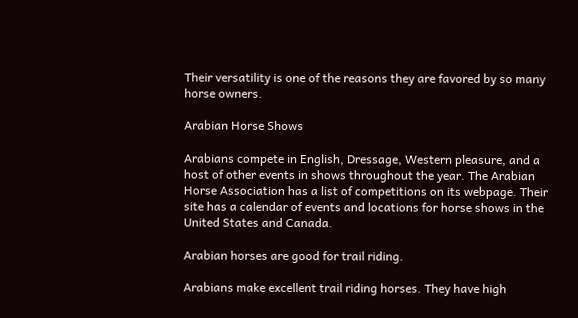Their versatility is one of the reasons they are favored by so many horse owners.

Arabian Horse Shows

Arabians compete in English, Dressage, Western pleasure, and a host of other events in shows throughout the year. The Arabian Horse Association has a list of competitions on its webpage. Their site has a calendar of events and locations for horse shows in the United States and Canada.

Arabian horses are good for trail riding.

Arabians make excellent trail riding horses. They have high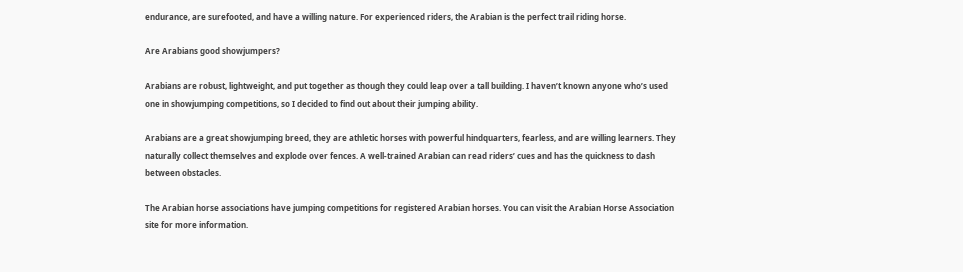endurance, are surefooted, and have a willing nature. For experienced riders, the Arabian is the perfect trail riding horse.

Are Arabians good showjumpers?

Arabians are robust, lightweight, and put together as though they could leap over a tall building. I haven’t known anyone who’s used one in showjumping competitions, so I decided to find out about their jumping ability.

Arabians are a great showjumping breed, they are athletic horses with powerful hindquarters, fearless, and are willing learners. They naturally collect themselves and explode over fences. A well-trained Arabian can read riders’ cues and has the quickness to dash between obstacles.

The Arabian horse associations have jumping competitions for registered Arabian horses. You can visit the Arabian Horse Association site for more information.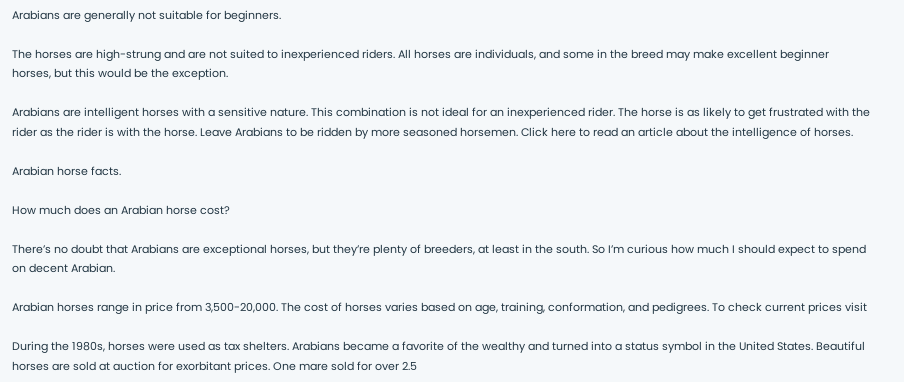Arabians are generally not suitable for beginners.

The horses are high-strung and are not suited to inexperienced riders. All horses are individuals, and some in the breed may make excellent beginner horses, but this would be the exception.

Arabians are intelligent horses with a sensitive nature. This combination is not ideal for an inexperienced rider. The horse is as likely to get frustrated with the rider as the rider is with the horse. Leave Arabians to be ridden by more seasoned horsemen. Click here to read an article about the intelligence of horses.

Arabian horse facts.

How much does an Arabian horse cost?

There’s no doubt that Arabians are exceptional horses, but they’re plenty of breeders, at least in the south. So I’m curious how much I should expect to spend on decent Arabian.

Arabian horses range in price from 3,500-20,000. The cost of horses varies based on age, training, conformation, and pedigrees. To check current prices visit

During the 1980s, horses were used as tax shelters. Arabians became a favorite of the wealthy and turned into a status symbol in the United States. Beautiful horses are sold at auction for exorbitant prices. One mare sold for over 2.5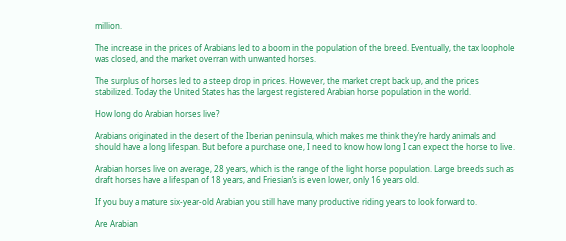million.

The increase in the prices of Arabians led to a boom in the population of the breed. Eventually, the tax loophole was closed, and the market overran with unwanted horses.

The surplus of horses led to a steep drop in prices. However, the market crept back up, and the prices stabilized. Today the United States has the largest registered Arabian horse population in the world.

How long do Arabian horses live?

Arabians originated in the desert of the Iberian peninsula, which makes me think they’re hardy animals and should have a long lifespan. But before a purchase one, I need to know how long I can expect the horse to live.

Arabian horses live on average, 28 years, which is the range of the light horse population. Large breeds such as draft horses have a lifespan of 18 years, and Friesian’s is even lower, only 16 years old.

If you buy a mature six-year-old Arabian you still have many productive riding years to look forward to.

Are Arabian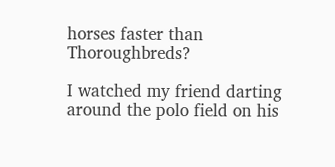horses faster than Thoroughbreds?

I watched my friend darting around the polo field on his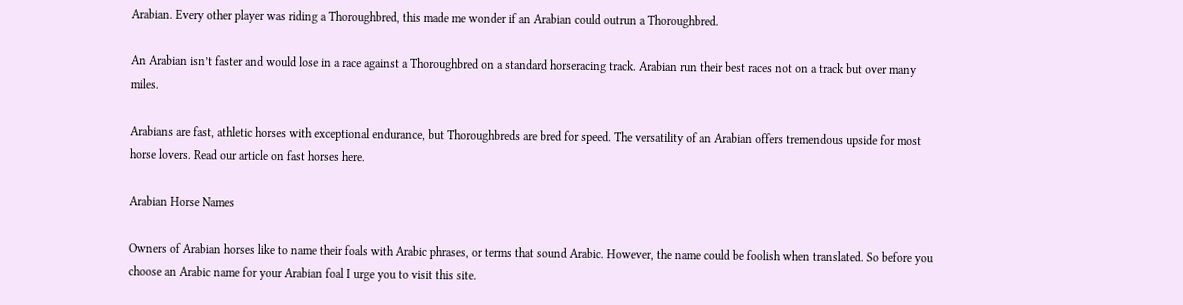Arabian. Every other player was riding a Thoroughbred, this made me wonder if an Arabian could outrun a Thoroughbred.

An Arabian isn’t faster and would lose in a race against a Thoroughbred on a standard horseracing track. Arabian run their best races not on a track but over many miles.

Arabians are fast, athletic horses with exceptional endurance, but Thoroughbreds are bred for speed. The versatility of an Arabian offers tremendous upside for most horse lovers. Read our article on fast horses here.

Arabian Horse Names

Owners of Arabian horses like to name their foals with Arabic phrases, or terms that sound Arabic. However, the name could be foolish when translated. So before you choose an Arabic name for your Arabian foal I urge you to visit this site.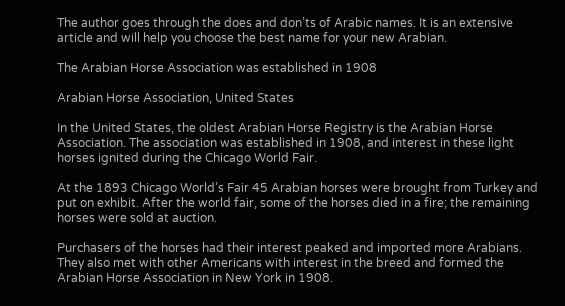The author goes through the does and don’ts of Arabic names. It is an extensive article and will help you choose the best name for your new Arabian.

The Arabian Horse Association was established in 1908

Arabian Horse Association, United States

In the United States, the oldest Arabian Horse Registry is the Arabian Horse Association. The association was established in 1908, and interest in these light horses ignited during the Chicago World Fair.

At the 1893 Chicago World’s Fair 45 Arabian horses were brought from Turkey and put on exhibit. After the world fair, some of the horses died in a fire; the remaining horses were sold at auction.

Purchasers of the horses had their interest peaked and imported more Arabians. They also met with other Americans with interest in the breed and formed the Arabian Horse Association in New York in 1908.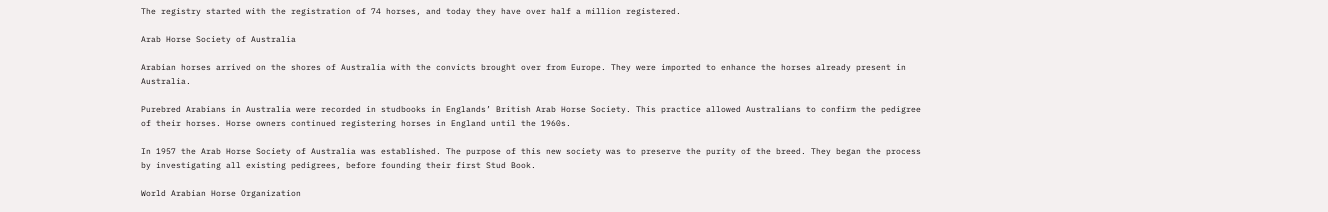The registry started with the registration of 74 horses, and today they have over half a million registered.

Arab Horse Society of Australia

Arabian horses arrived on the shores of Australia with the convicts brought over from Europe. They were imported to enhance the horses already present in Australia.

Purebred Arabians in Australia were recorded in studbooks in Englands’ British Arab Horse Society. This practice allowed Australians to confirm the pedigree of their horses. Horse owners continued registering horses in England until the 1960s.

In 1957 the Arab Horse Society of Australia was established. The purpose of this new society was to preserve the purity of the breed. They began the process by investigating all existing pedigrees, before founding their first Stud Book.

World Arabian Horse Organization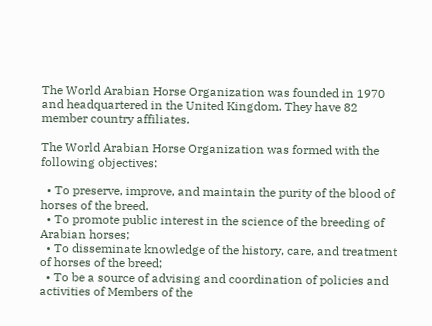The World Arabian Horse Organization was founded in 1970 and headquartered in the United Kingdom. They have 82 member country affiliates.

The World Arabian Horse Organization was formed with the following objectives:

  • To preserve, improve, and maintain the purity of the blood of horses of the breed.
  • To promote public interest in the science of the breeding of Arabian horses;
  • To disseminate knowledge of the history, care, and treatment of horses of the breed;
  • To be a source of advising and coordination of policies and activities of Members of the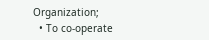Organization;
  • To co-operate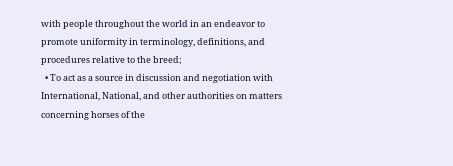with people throughout the world in an endeavor to promote uniformity in terminology, definitions, and procedures relative to the breed;
  • To act as a source in discussion and negotiation with International, National, and other authorities on matters concerning horses of the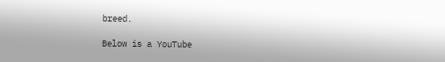breed.

Below is a YouTube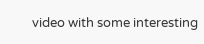video with some interesting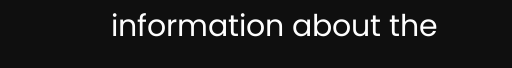information about the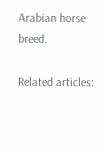Arabian horse breed.

Related articles: